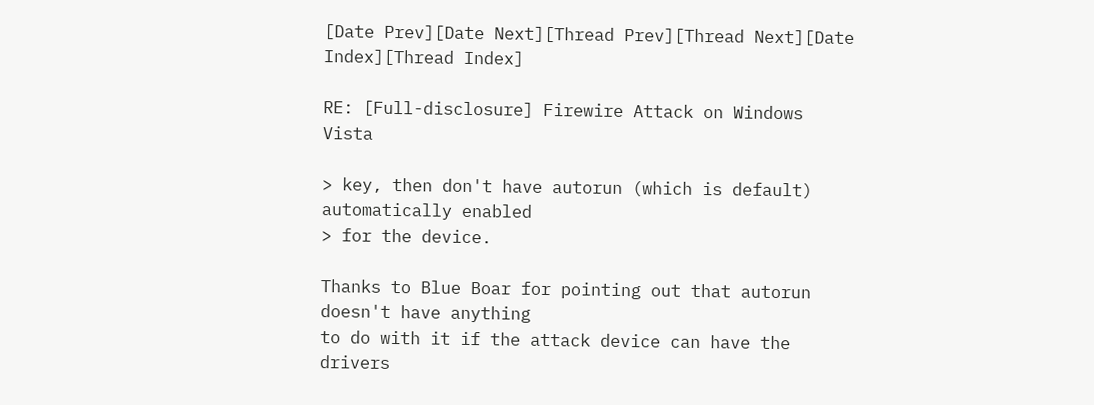[Date Prev][Date Next][Thread Prev][Thread Next][Date Index][Thread Index]

RE: [Full-disclosure] Firewire Attack on Windows Vista

> key, then don't have autorun (which is default) automatically enabled
> for the device.

Thanks to Blue Boar for pointing out that autorun doesn't have anything
to do with it if the attack device can have the drivers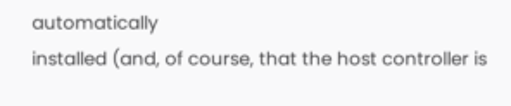automatically
installed (and, of course, that the host controller is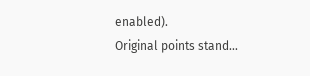enabled).
Original points stand...